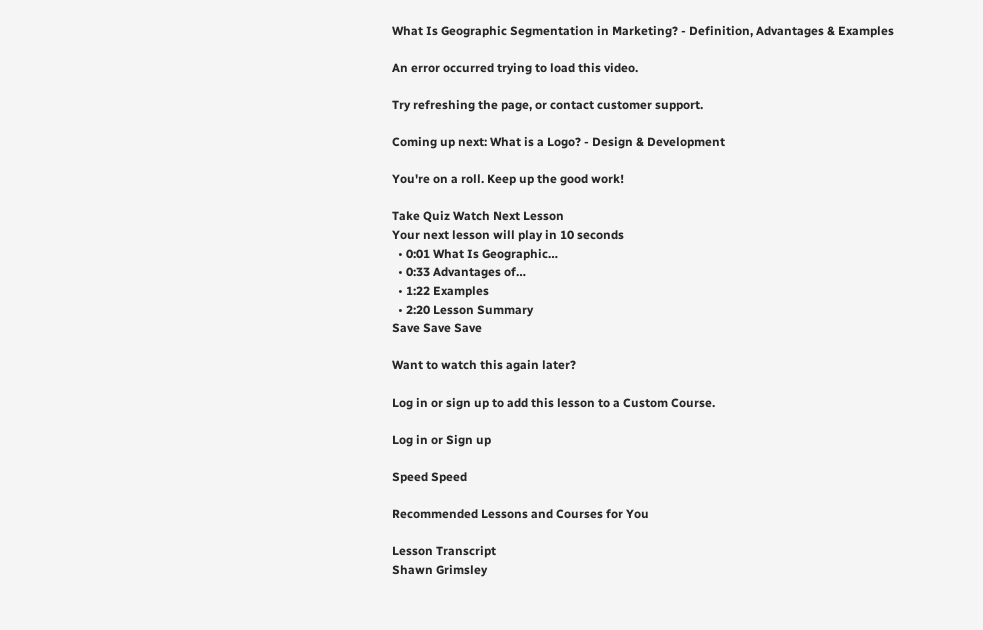What Is Geographic Segmentation in Marketing? - Definition, Advantages & Examples

An error occurred trying to load this video.

Try refreshing the page, or contact customer support.

Coming up next: What is a Logo? - Design & Development

You're on a roll. Keep up the good work!

Take Quiz Watch Next Lesson
Your next lesson will play in 10 seconds
  • 0:01 What Is Geographic…
  • 0:33 Advantages of…
  • 1:22 Examples
  • 2:20 Lesson Summary
Save Save Save

Want to watch this again later?

Log in or sign up to add this lesson to a Custom Course.

Log in or Sign up

Speed Speed

Recommended Lessons and Courses for You

Lesson Transcript
Shawn Grimsley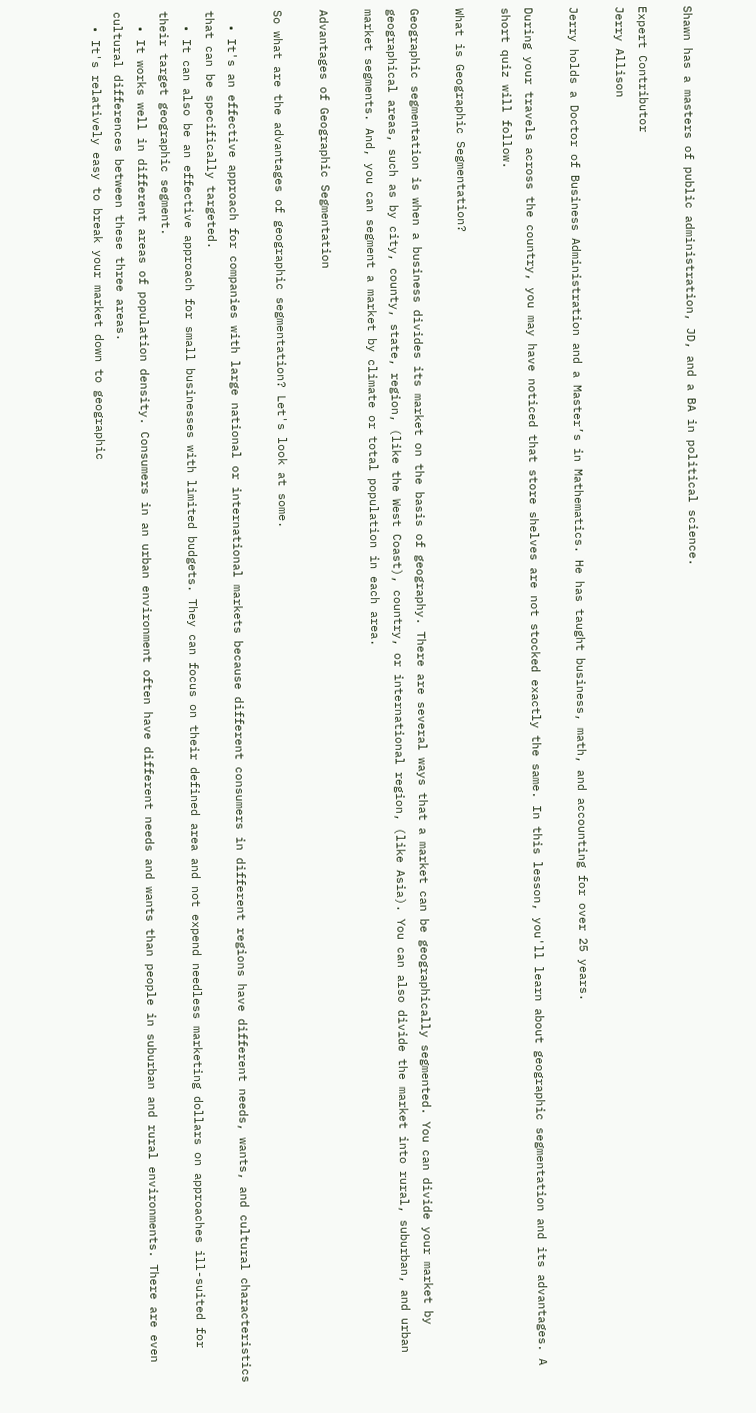Shawn has a masters of public administration, JD, and a BA in political science.

Expert Contributor
Jerry Allison

Jerry holds a Doctor of Business Administration and a Master’s in Mathematics. He has taught business, math, and accounting for over 25 years.

During your travels across the country, you may have noticed that store shelves are not stocked exactly the same. In this lesson, you'll learn about geographic segmentation and its advantages. A short quiz will follow.

What is Geographic Segmentation?

Geographic segmentation is when a business divides its market on the basis of geography. There are several ways that a market can be geographically segmented. You can divide your market by geographical areas, such as by city, county, state, region, (like the West Coast), country, or international region, (like Asia). You can also divide the market into rural, suburban, and urban market segments. And, you can segment a market by climate or total population in each area.

Advantages of Geographic Segmentation

So what are the advantages of geographic segmentation? Let's look at some.

  • It's an effective approach for companies with large national or international markets because different consumers in different regions have different needs, wants, and cultural characteristics that can be specifically targeted.
  • It can also be an effective approach for small businesses with limited budgets. They can focus on their defined area and not expend needless marketing dollars on approaches ill-suited for their target geographic segment.
  • It works well in different areas of population density. Consumers in an urban environment often have different needs and wants than people in suburban and rural environments. There are even cultural differences between these three areas.
  • It's relatively easy to break your market down to geographic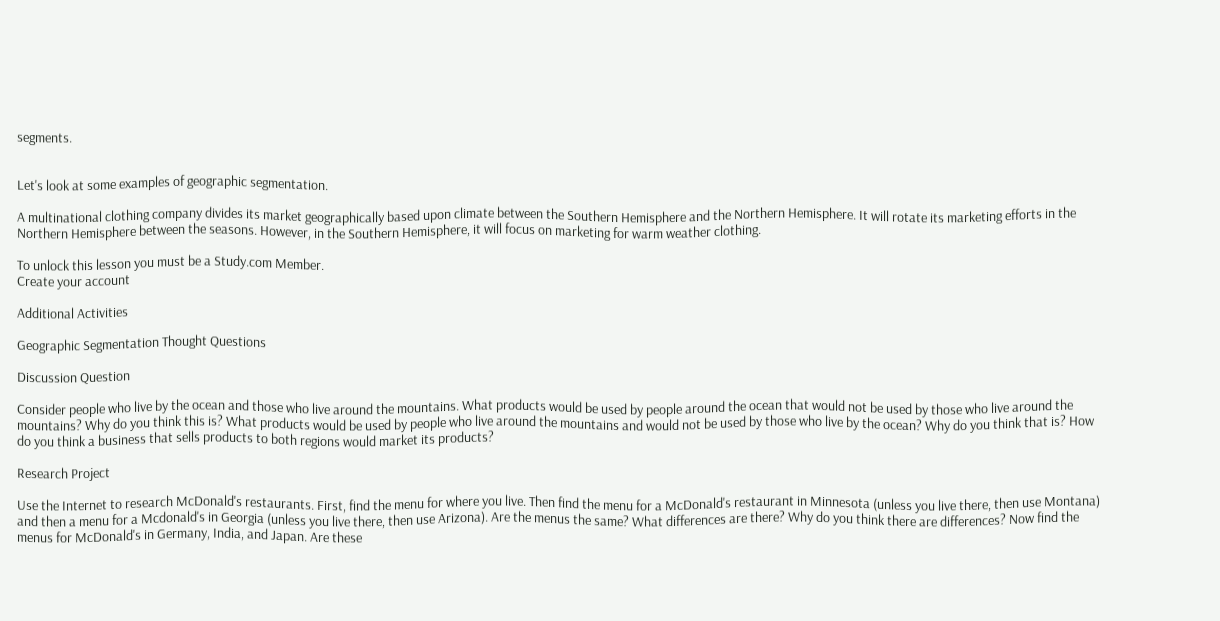segments.


Let's look at some examples of geographic segmentation.

A multinational clothing company divides its market geographically based upon climate between the Southern Hemisphere and the Northern Hemisphere. It will rotate its marketing efforts in the Northern Hemisphere between the seasons. However, in the Southern Hemisphere, it will focus on marketing for warm weather clothing.

To unlock this lesson you must be a Study.com Member.
Create your account

Additional Activities

Geographic Segmentation Thought Questions

Discussion Question

Consider people who live by the ocean and those who live around the mountains. What products would be used by people around the ocean that would not be used by those who live around the mountains? Why do you think this is? What products would be used by people who live around the mountains and would not be used by those who live by the ocean? Why do you think that is? How do you think a business that sells products to both regions would market its products?

Research Project

Use the Internet to research McDonald's restaurants. First, find the menu for where you live. Then find the menu for a McDonald's restaurant in Minnesota (unless you live there, then use Montana) and then a menu for a Mcdonald's in Georgia (unless you live there, then use Arizona). Are the menus the same? What differences are there? Why do you think there are differences? Now find the menus for McDonald's in Germany, India, and Japan. Are these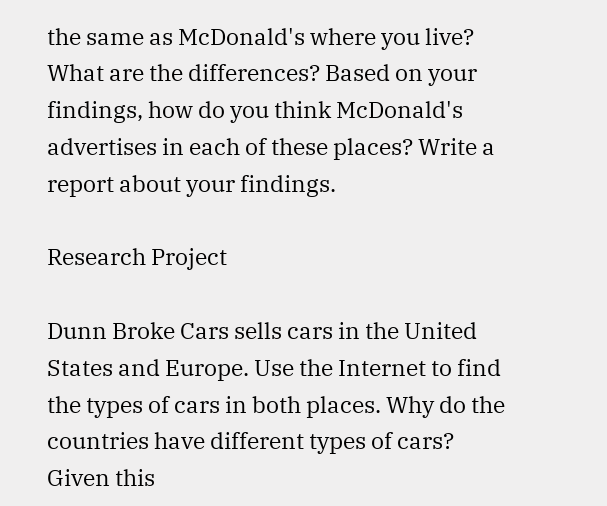the same as McDonald's where you live? What are the differences? Based on your findings, how do you think McDonald's advertises in each of these places? Write a report about your findings.

Research Project

Dunn Broke Cars sells cars in the United States and Europe. Use the Internet to find the types of cars in both places. Why do the countries have different types of cars? Given this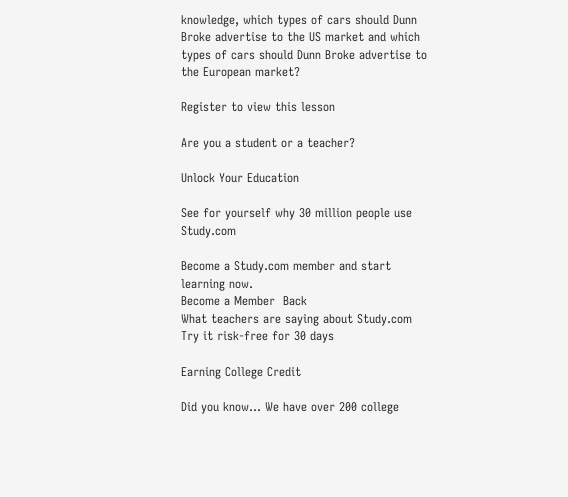knowledge, which types of cars should Dunn Broke advertise to the US market and which types of cars should Dunn Broke advertise to the European market?

Register to view this lesson

Are you a student or a teacher?

Unlock Your Education

See for yourself why 30 million people use Study.com

Become a Study.com member and start learning now.
Become a Member  Back
What teachers are saying about Study.com
Try it risk-free for 30 days

Earning College Credit

Did you know… We have over 200 college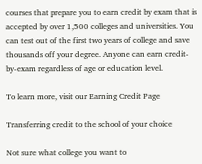courses that prepare you to earn credit by exam that is accepted by over 1,500 colleges and universities. You can test out of the first two years of college and save thousands off your degree. Anyone can earn credit-by-exam regardless of age or education level.

To learn more, visit our Earning Credit Page

Transferring credit to the school of your choice

Not sure what college you want to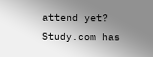attend yet? Study.com has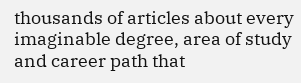thousands of articles about every imaginable degree, area of study and career path that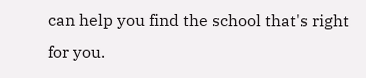can help you find the school that's right for you.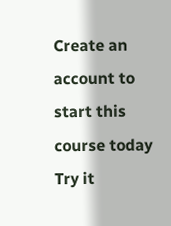Create an account to start this course today
Try it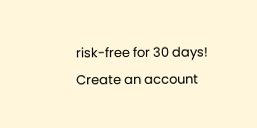risk-free for 30 days!
Create an account